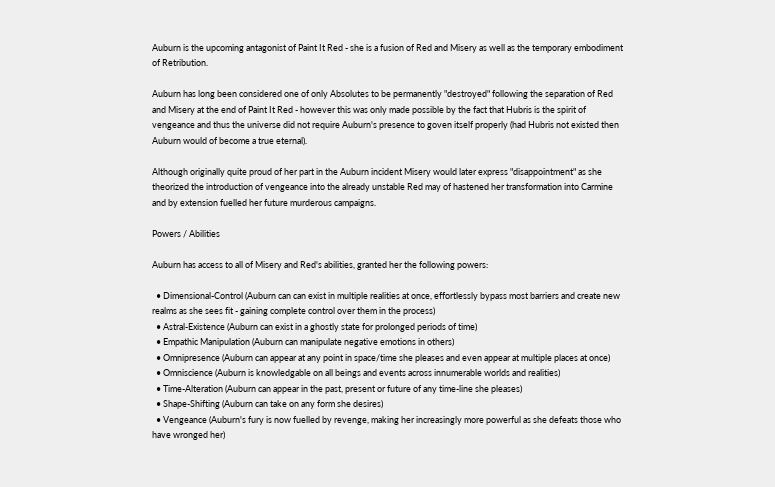Auburn is the upcoming antagonist of Paint It Red - she is a fusion of Red and Misery as well as the temporary embodiment of Retribution.

Auburn has long been considered one of only Absolutes to be permanently "destroyed" following the separation of Red and Misery at the end of Paint It Red - however this was only made possible by the fact that Hubris is the spirit of vengeance and thus the universe did not require Auburn's presence to goven itself properly (had Hubris not existed then Auburn would of become a true eternal).

Although originally quite proud of her part in the Auburn incident Misery would later express "disappointment" as she theorized the introduction of vengeance into the already unstable Red may of hastened her transformation into Carmine and by extension fuelled her future murderous campaigns.

Powers / Abilities

Auburn has access to all of Misery and Red's abilities, granted her the following powers:

  • Dimensional-Control (Auburn can can exist in multiple realities at once, effortlessly bypass most barriers and create new realms as she sees fit - gaining complete control over them in the process)
  • Astral-Existence (Auburn can exist in a ghostly state for prolonged periods of time)
  • Empathic Manipulation (Auburn can manipulate negative emotions in others)
  • Omnipresence (Auburn can appear at any point in space/time she pleases and even appear at multiple places at once)
  • Omniscience (Auburn is knowledgable on all beings and events across innumerable worlds and realities)
  • Time-Alteration (Auburn can appear in the past, present or future of any time-line she pleases)
  • Shape-Shifting (Auburn can take on any form she desires)
  • Vengeance (Auburn's fury is now fuelled by revenge, making her increasingly more powerful as she defeats those who have wronged her)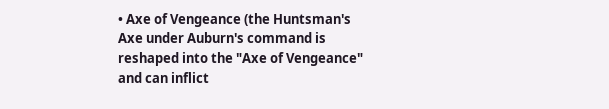• Axe of Vengeance (the Huntsman's Axe under Auburn's command is reshaped into the "Axe of Vengeance" and can inflict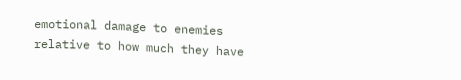emotional damage to enemies relative to how much they have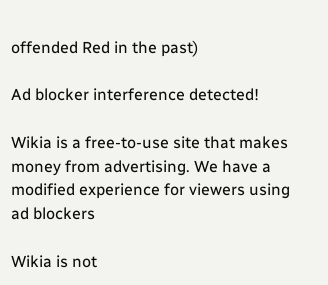offended Red in the past)

Ad blocker interference detected!

Wikia is a free-to-use site that makes money from advertising. We have a modified experience for viewers using ad blockers

Wikia is not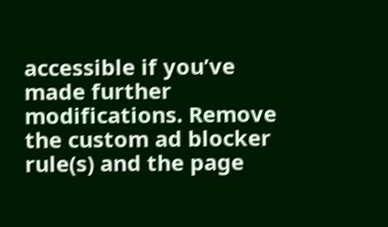accessible if you’ve made further modifications. Remove the custom ad blocker rule(s) and the page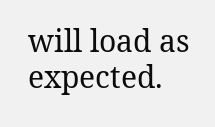will load as expected.